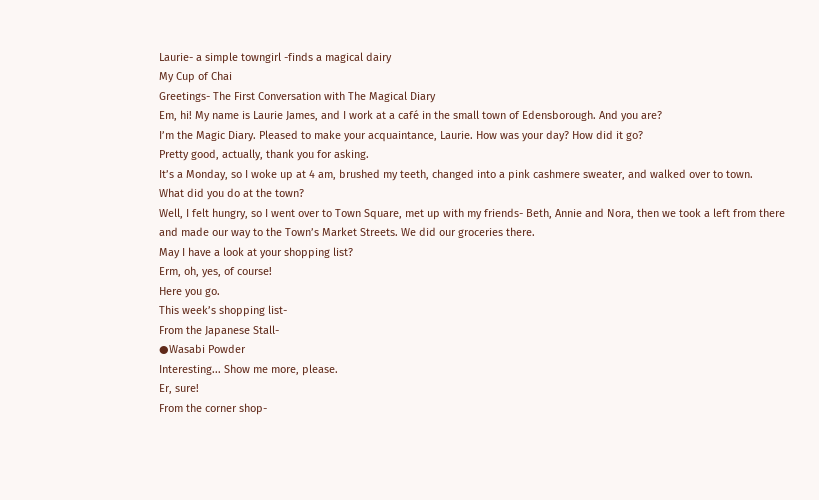Laurie- a simple towngirl -finds a magical dairy
My Cup of Chai
Greetings- The First Conversation with The Magical Diary
Em, hi! My name is Laurie James, and I work at a café in the small town of Edensborough. And you are?
I’m the Magic Diary. Pleased to make your acquaintance, Laurie. How was your day? How did it go?
Pretty good, actually, thank you for asking.
It’s a Monday, so I woke up at 4 am, brushed my teeth, changed into a pink cashmere sweater, and walked over to town.
What did you do at the town?
Well, I felt hungry, so I went over to Town Square, met up with my friends- Beth, Annie and Nora, then we took a left from there and made our way to the Town’s Market Streets. We did our groceries there.
May I have a look at your shopping list?
Erm, oh, yes, of course!
Here you go.
This week’s shopping list-
From the Japanese Stall-
●Wasabi Powder
Interesting... Show me more, please.
Er, sure!
From the corner shop-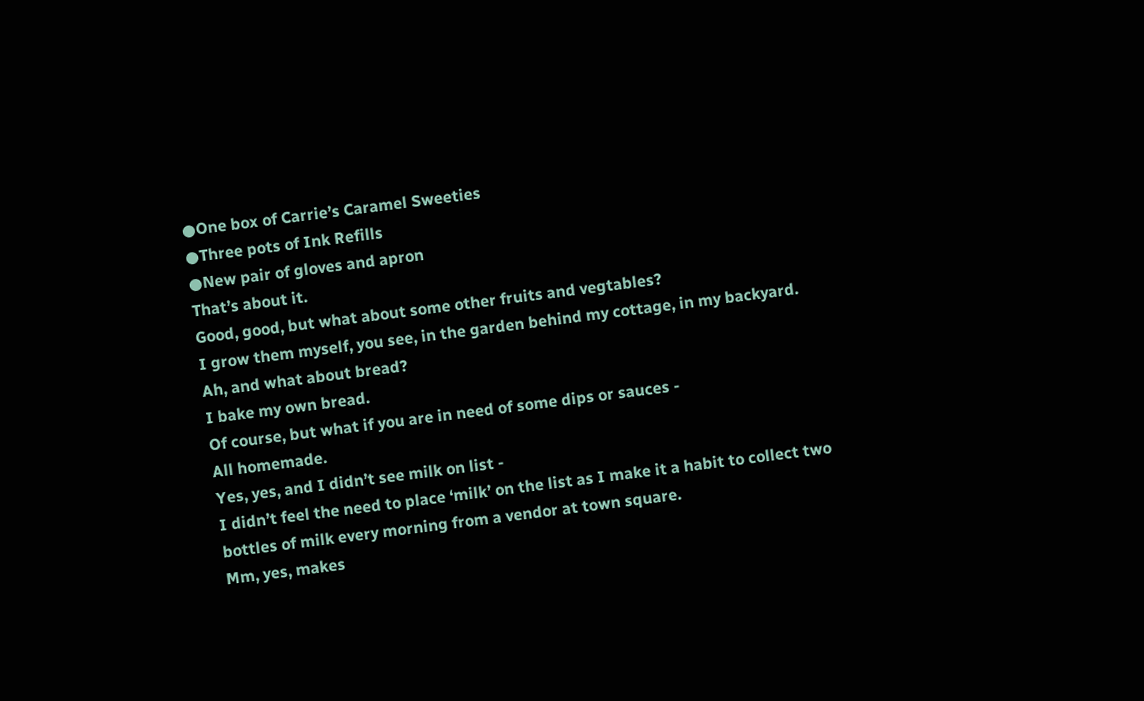●One box of Carrie’s Caramel Sweeties
●Three pots of Ink Refills
●New pair of gloves and apron
That’s about it.
Good, good, but what about some other fruits and vegtables?
I grow them myself, you see, in the garden behind my cottage, in my backyard.
Ah, and what about bread?
I bake my own bread.
Of course, but what if you are in need of some dips or sauces -
All homemade.
Yes, yes, and I didn’t see milk on list -
I didn’t feel the need to place ‘milk’ on the list as I make it a habit to collect two bottles of milk every morning from a vendor at town square.
Mm, yes, makes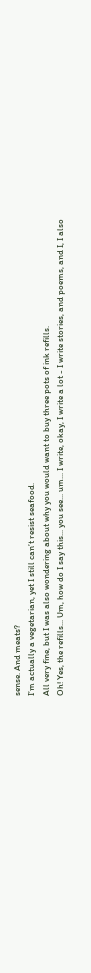sense. And meats?
I’m actually a vegetarian, yet I still can’t resist seafood.
All very fine, but I was also wondering about why you would want to buy three pots of ink refills.
Oh! Yes, the refills... Um, how do I say this... you see... um... I write, okay, I write a lot - I write stories, and poems, and I, I also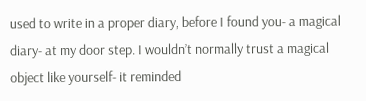used to write in a proper diary, before I found you- a magical diary- at my door step. I wouldn’t normally trust a magical object like yourself- it reminded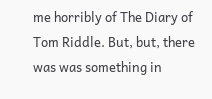me horribly of The Diary of Tom Riddle. But, but, there was was something in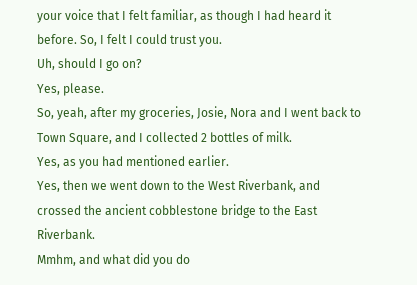your voice that I felt familiar, as though I had heard it before. So, I felt I could trust you.
Uh, should I go on?
Yes, please.
So, yeah, after my groceries, Josie, Nora and I went back to Town Square, and I collected 2 bottles of milk.
Yes, as you had mentioned earlier.
Yes, then we went down to the West Riverbank, and crossed the ancient cobblestone bridge to the East Riverbank.
Mmhm, and what did you do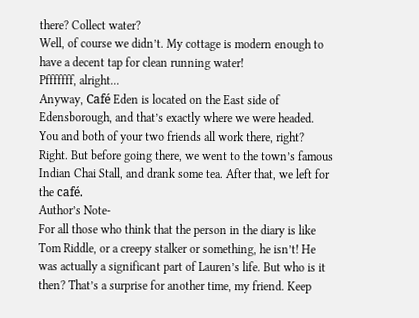there? Collect water?
Well, of course we didn’t. My cottage is modern enough to have a decent tap for clean running water!
Pfffffff, alright...
Anyway, Café Eden is located on the East side of Edensborough, and that’s exactly where we were headed.
You and both of your two friends all work there, right?
Right. But before going there, we went to the town’s famous Indian Chai Stall, and drank some tea. After that, we left for the café.
Author’s Note-
For all those who think that the person in the diary is like Tom Riddle, or a creepy stalker or something, he isn’t! He was actually a significant part of Lauren’s life. But who is it then? That’s a surprise for another time, my friend. Keep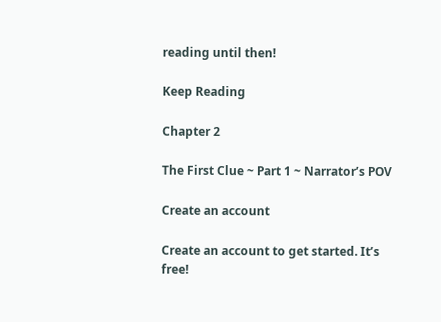reading until then!

Keep Reading

Chapter 2

The First Clue ~ Part 1 ~ Narrator’s POV

Create an account

Create an account to get started. It’s free!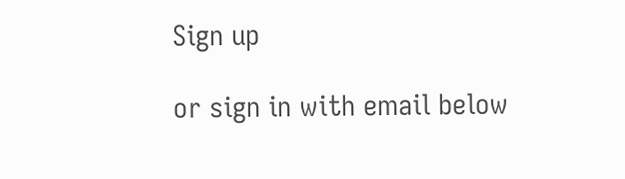Sign up

or sign in with email below